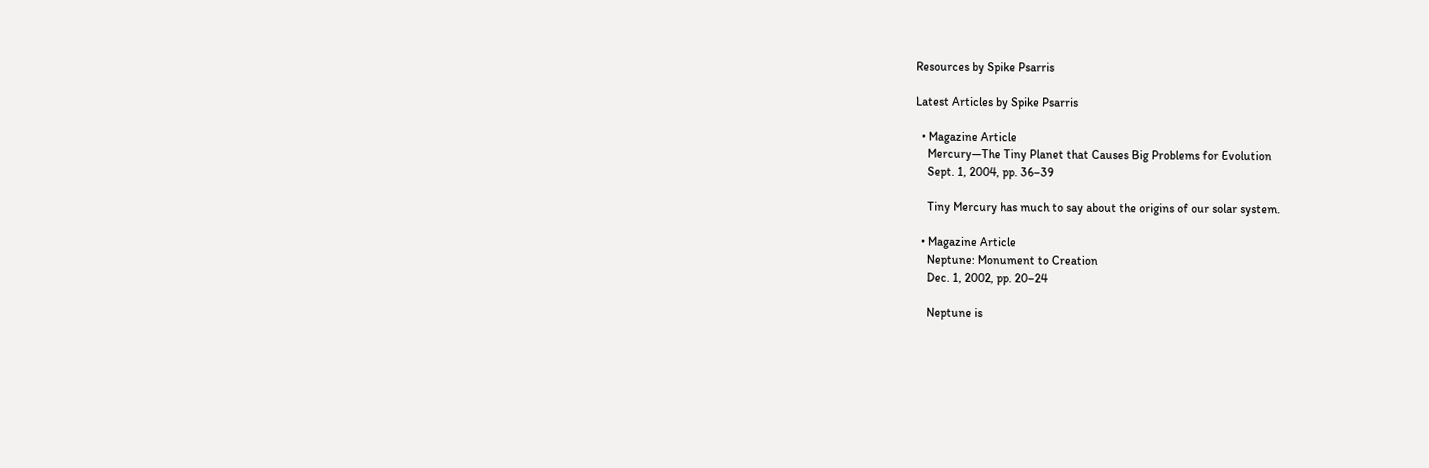Resources by Spike Psarris

Latest Articles by Spike Psarris

  • Magazine Article
    Mercury—The Tiny Planet that Causes Big Problems for Evolution
    Sept. 1, 2004, pp. 36–39

    Tiny Mercury has much to say about the origins of our solar system.

  • Magazine Article
    Neptune: Monument to Creation
    Dec. 1, 2002, pp. 20–24

    Neptune is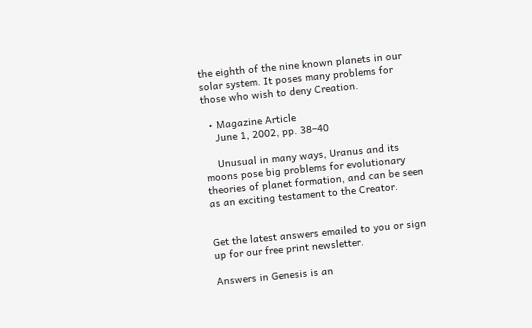the eighth of the nine known planets in our solar system. It poses many problems for those who wish to deny Creation.

  • Magazine Article
    June 1, 2002, pp. 38–40

    Unusual in many ways, Uranus and its moons pose big problems for evolutionary theories of planet formation, and can be seen as an exciting testament to the Creator.


Get the latest answers emailed to you or sign up for our free print newsletter.

Answers in Genesis is an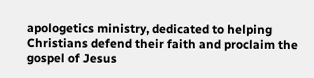apologetics ministry, dedicated to helping Christians defend their faith and proclaim the gospel of Jesus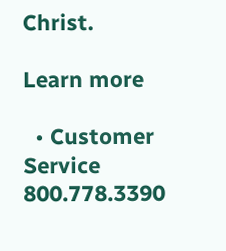Christ.

Learn more

  • Customer Service 800.778.3390